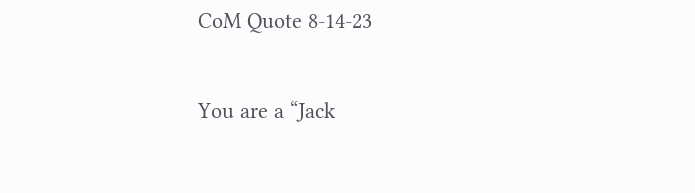CoM Quote 8-14-23

You are a “Jack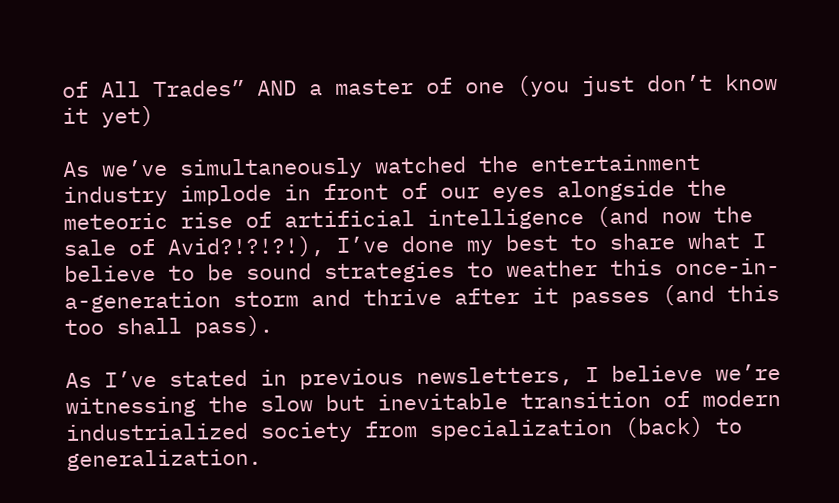of All Trades” AND a master of one (you just don’t know it yet)

As we’ve simultaneously watched the entertainment industry implode in front of our eyes alongside the meteoric rise of artificial intelligence (and now the sale of Avid?!?!?!), I’ve done my best to share what I believe to be sound strategies to weather this once-in-a-generation storm and thrive after it passes (and this too shall pass).

As I’ve stated in previous newsletters, I believe we’re witnessing the slow but inevitable transition of modern industrialized society from specialization (back) to generalization.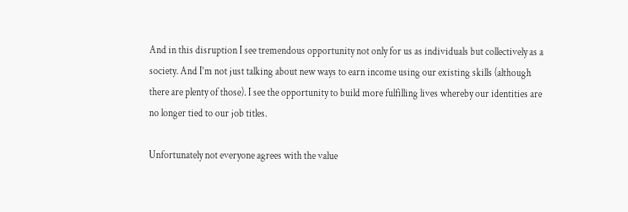And in this disruption I see tremendous opportunity not only for us as individuals but collectively as a society. And I’m not just talking about new ways to earn income using our existing skills (although there are plenty of those). I see the opportunity to build more fulfilling lives whereby our identities are no longer tied to our job titles.

Unfortunately not everyone agrees with the value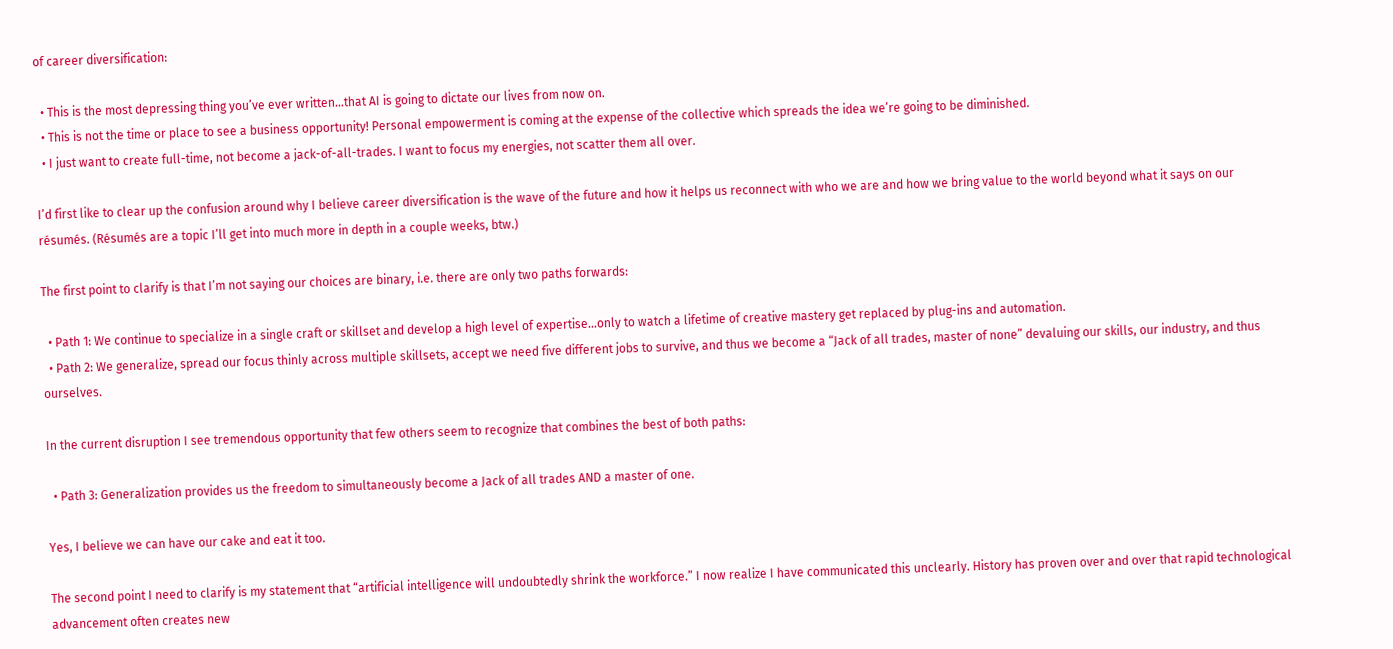of career diversification:

  • This is the most depressing thing you’ve ever written…that AI is going to dictate our lives from now on.
  • This is not the time or place to see a business opportunity! Personal empowerment is coming at the expense of the collective which spreads the idea we’re going to be diminished.
  • I just want to create full-time, not become a jack-of-all-trades. I want to focus my energies, not scatter them all over.

I’d first like to clear up the confusion around why I believe career diversification is the wave of the future and how it helps us reconnect with who we are and how we bring value to the world beyond what it says on our résumés. (Résumés are a topic I’ll get into much more in depth in a couple weeks, btw.)

The first point to clarify is that I’m not saying our choices are binary, i.e. there are only two paths forwards:

  • Path 1: We continue to specialize in a single craft or skillset and develop a high level of expertise…only to watch a lifetime of creative mastery get replaced by plug-ins and automation.
  • Path 2: We generalize, spread our focus thinly across multiple skillsets, accept we need five different jobs to survive, and thus we become a “Jack of all trades, master of none” devaluing our skills, our industry, and thus ourselves.

In the current disruption I see tremendous opportunity that few others seem to recognize that combines the best of both paths:

  • Path 3: Generalization provides us the freedom to simultaneously become a Jack of all trades AND a master of one.

Yes, I believe we can have our cake and eat it too.

The second point I need to clarify is my statement that “artificial intelligence will undoubtedly shrink the workforce.” I now realize I have communicated this unclearly. History has proven over and over that rapid technological advancement often creates new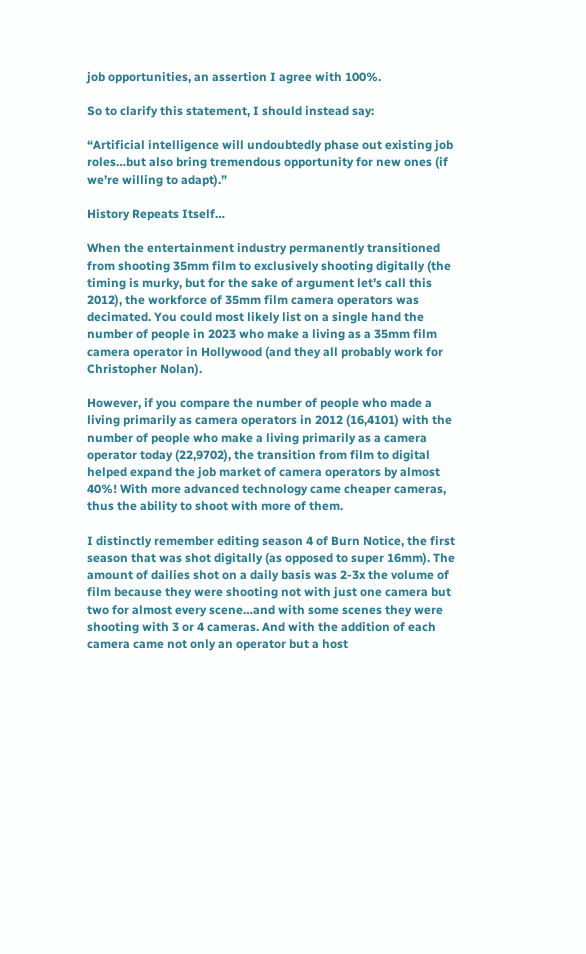job opportunities, an assertion I agree with 100%.

So to clarify this statement, I should instead say:

“Artificial intelligence will undoubtedly phase out existing job roles…but also bring tremendous opportunity for new ones (if we’re willing to adapt).”

History Repeats Itself…

When the entertainment industry permanently transitioned from shooting 35mm film to exclusively shooting digitally (the timing is murky, but for the sake of argument let’s call this 2012), the workforce of 35mm film camera operators was decimated. You could most likely list on a single hand the number of people in 2023 who make a living as a 35mm film camera operator in Hollywood (and they all probably work for Christopher Nolan).

However, if you compare the number of people who made a living primarily as camera operators in 2012 (16,4101) with the number of people who make a living primarily as a camera operator today (22,9702), the transition from film to digital helped expand the job market of camera operators by almost 40%! With more advanced technology came cheaper cameras, thus the ability to shoot with more of them.

I distinctly remember editing season 4 of Burn Notice, the first season that was shot digitally (as opposed to super 16mm). The amount of dailies shot on a daily basis was 2-3x the volume of film because they were shooting not with just one camera but two for almost every scene…and with some scenes they were shooting with 3 or 4 cameras. And with the addition of each camera came not only an operator but a host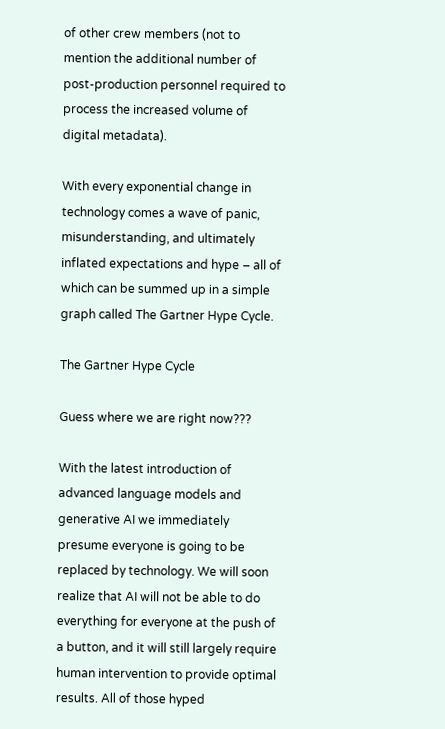of other crew members (not to mention the additional number of post-production personnel required to process the increased volume of digital metadata).

With every exponential change in technology comes a wave of panic, misunderstanding, and ultimately inflated expectations and hype – all of which can be summed up in a simple graph called The Gartner Hype Cycle.

The Gartner Hype Cycle

Guess where we are right now???

With the latest introduction of advanced language models and generative AI we immediately presume everyone is going to be replaced by technology. We will soon realize that AI will not be able to do everything for everyone at the push of a button, and it will still largely require human intervention to provide optimal results. All of those hyped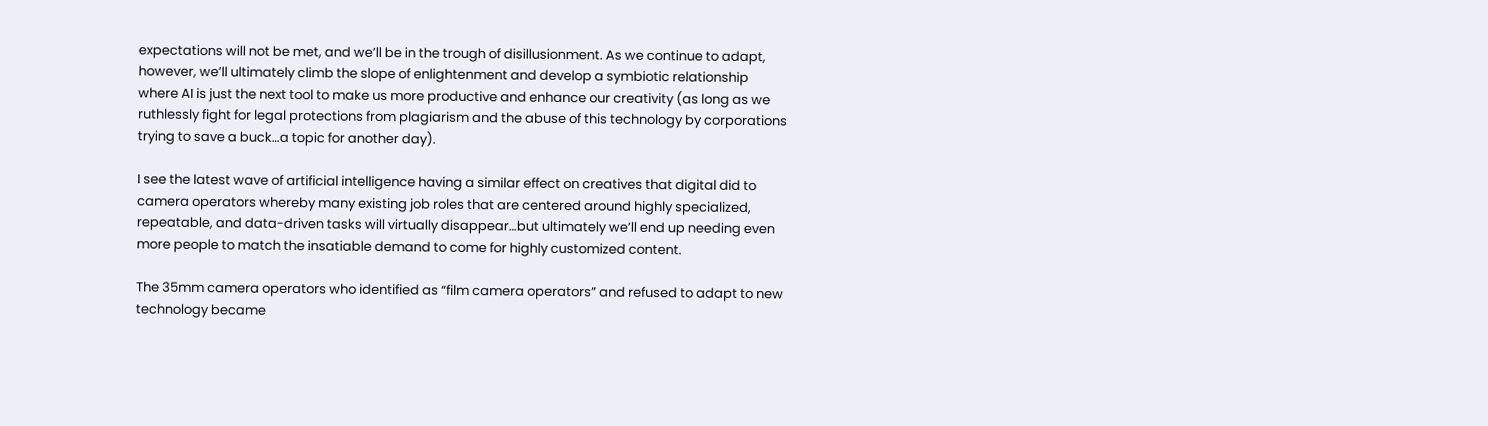expectations will not be met, and we’ll be in the trough of disillusionment. As we continue to adapt, however, we’ll ultimately climb the slope of enlightenment and develop a symbiotic relationship where AI is just the next tool to make us more productive and enhance our creativity (as long as we ruthlessly fight for legal protections from plagiarism and the abuse of this technology by corporations trying to save a buck…a topic for another day).

I see the latest wave of artificial intelligence having a similar effect on creatives that digital did to camera operators whereby many existing job roles that are centered around highly specialized, repeatable, and data-driven tasks will virtually disappear…but ultimately we’ll end up needing even more people to match the insatiable demand to come for highly customized content.

The 35mm camera operators who identified as “film camera operators” and refused to adapt to new technology became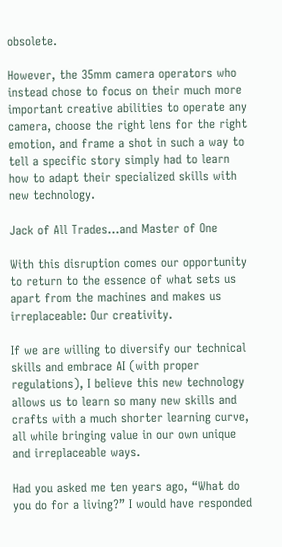obsolete.

However, the 35mm camera operators who instead chose to focus on their much more important creative abilities to operate any camera, choose the right lens for the right emotion, and frame a shot in such a way to tell a specific story simply had to learn how to adapt their specialized skills with new technology.

Jack of All Trades…and Master of One

With this disruption comes our opportunity to return to the essence of what sets us apart from the machines and makes us irreplaceable: Our creativity.

If we are willing to diversify our technical skills and embrace AI (with proper regulations), I believe this new technology allows us to learn so many new skills and crafts with a much shorter learning curve, all while bringing value in our own unique and irreplaceable ways.

Had you asked me ten years ago, “What do you do for a living?” I would have responded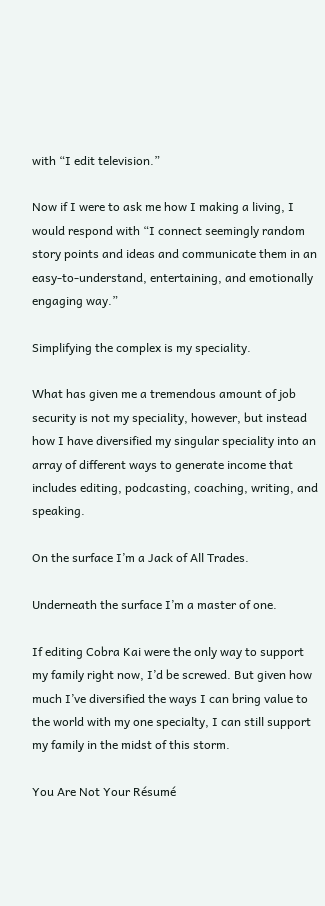with “I edit television.”

Now if I were to ask me how I making a living, I would respond with “I connect seemingly random story points and ideas and communicate them in an easy-to-understand, entertaining, and emotionally engaging way.”

Simplifying the complex is my speciality.

What has given me a tremendous amount of job security is not my speciality, however, but instead how I have diversified my singular speciality into an array of different ways to generate income that includes editing, podcasting, coaching, writing, and speaking.

On the surface I’m a Jack of All Trades.

Underneath the surface I’m a master of one.

If editing Cobra Kai were the only way to support my family right now, I’d be screwed. But given how much I’ve diversified the ways I can bring value to the world with my one specialty, I can still support my family in the midst of this storm.

You Are Not Your Résumé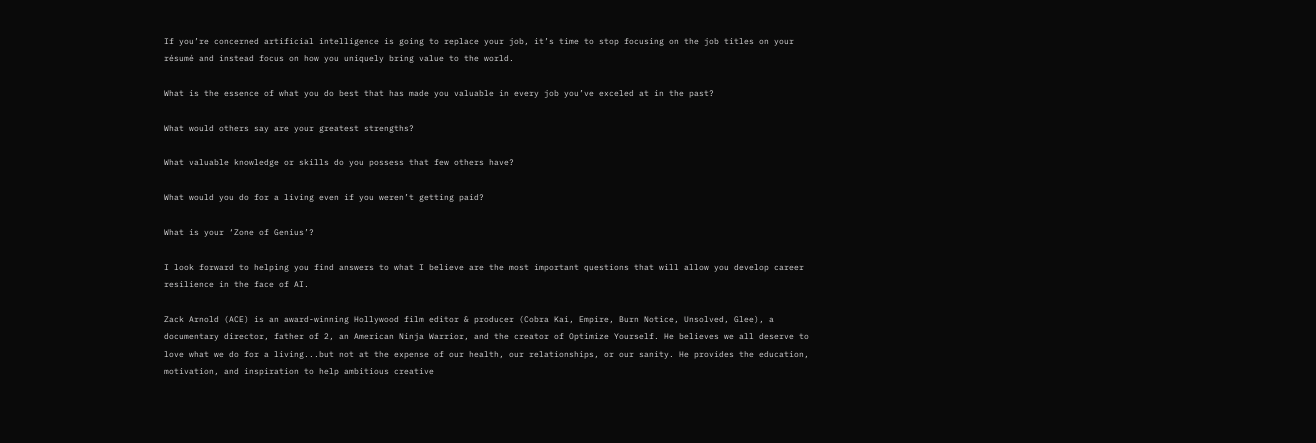If you’re concerned artificial intelligence is going to replace your job, it’s time to stop focusing on the job titles on your résumé and instead focus on how you uniquely bring value to the world.

What is the essence of what you do best that has made you valuable in every job you’ve exceled at in the past?

What would others say are your greatest strengths?

What valuable knowledge or skills do you possess that few others have?

What would you do for a living even if you weren’t getting paid?

What is your ‘Zone of Genius’?

I look forward to helping you find answers to what I believe are the most important questions that will allow you develop career resilience in the face of AI.

Zack Arnold (ACE) is an award-winning Hollywood film editor & producer (Cobra Kai, Empire, Burn Notice, Unsolved, Glee), a documentary director, father of 2, an American Ninja Warrior, and the creator of Optimize Yourself. He believes we all deserve to love what we do for a living...but not at the expense of our health, our relationships, or our sanity. He provides the education, motivation, and inspiration to help ambitious creative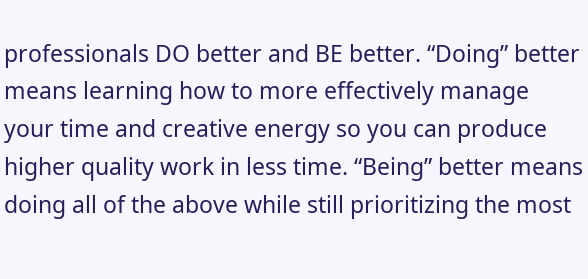professionals DO better and BE better. “Doing” better means learning how to more effectively manage your time and creative energy so you can produce higher quality work in less time. “Being” better means doing all of the above while still prioritizing the most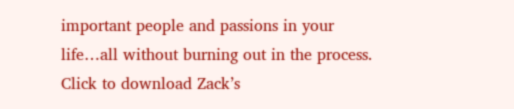important people and passions in your life…all without burning out in the process. Click to download Zack’s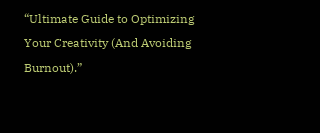“Ultimate Guide to Optimizing Your Creativity (And Avoiding Burnout).”